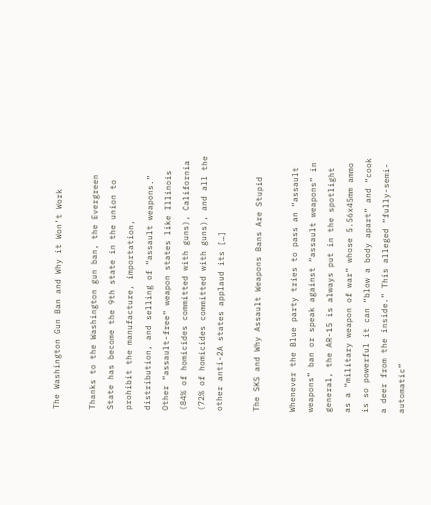The Washington Gun Ban and Why it Won’t Work

Thanks to the Washington gun ban, the Evergreen State has become the 9th state in the union to prohibit the manufacture, importation, distribution, and selling of “assault weapons.” Other “assault-free” weapon states like Illinois (84% of homicides committed with guns), California (72% of homicides committed with guns), and all the other anti-2A states applaud its […]

The SKS and Why Assault Weapons Bans Are Stupid

Whenever the Blue party tries to pass an “assault weapons” ban or speak against “assault weapons” in general, the AR-15 is always put in the spotlight as a “military weapon of war” whose 5.56x45mm ammo is so powerful it can “blow a body apart” and “cook a deer from the inside.” This alleged “fully-semi-automatic”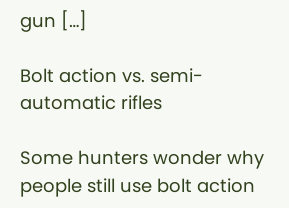gun […]

Bolt action vs. semi-automatic rifles

Some hunters wonder why people still use bolt action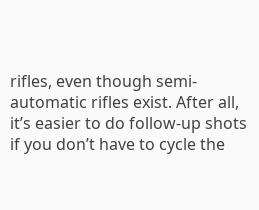rifles, even though semi-automatic rifles exist. After all, it’s easier to do follow-up shots if you don’t have to cycle the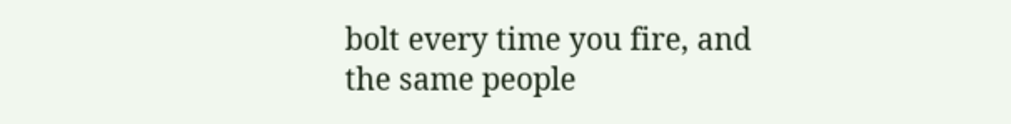bolt every time you fire, and the same people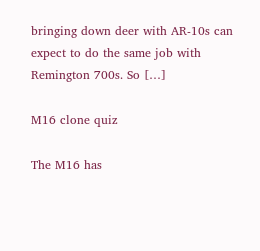bringing down deer with AR-10s can expect to do the same job with Remington 700s. So […]

M16 clone quiz

The M16 has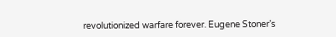revolutionized warfare forever. Eugene Stoner’s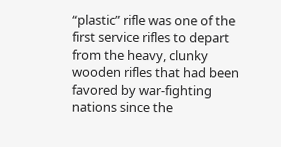“plastic” rifle was one of the first service rifles to depart from the heavy, clunky wooden rifles that had been favored by war-fighting nations since the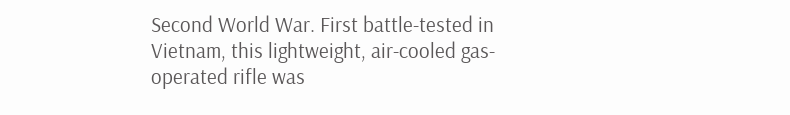Second World War. First battle-tested in Vietnam, this lightweight, air-cooled gas-operated rifle was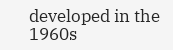developed in the 1960s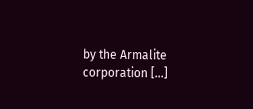by the Armalite corporation […]